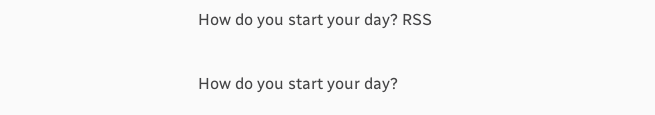How do you start your day? RSS

How do you start your day?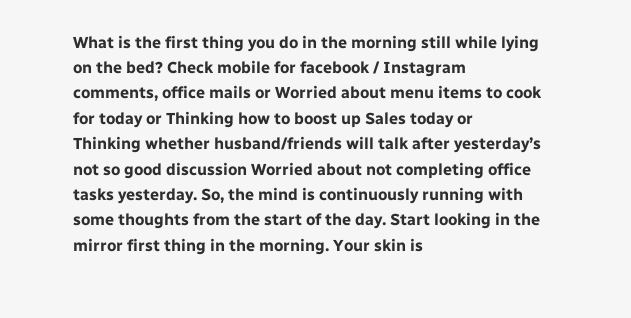What is the first thing you do in the morning still while lying on the bed? Check mobile for facebook / Instagram comments, office mails or Worried about menu items to cook for today or Thinking how to boost up Sales today or Thinking whether husband/friends will talk after yesterday’s not so good discussion Worried about not completing office tasks yesterday. So, the mind is continuously running with some thoughts from the start of the day. Start looking in the mirror first thing in the morning. Your skin is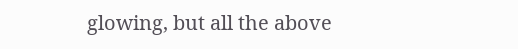glowing, but all the above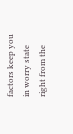factors keep you in worry state right from the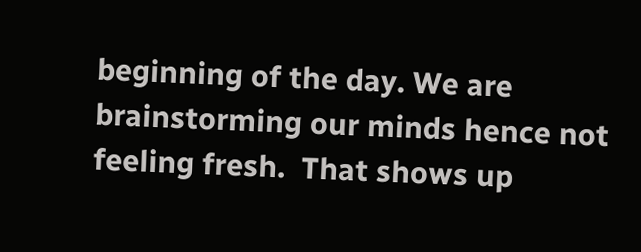beginning of the day. We are brainstorming our minds hence not feeling fresh.  That shows up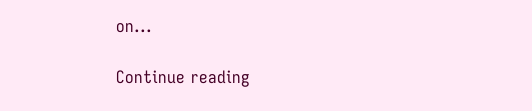on...

Continue reading